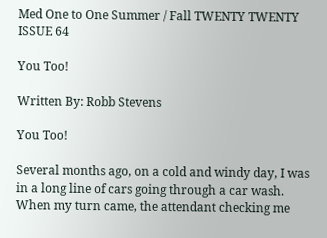Med One to One Summer / Fall TWENTY TWENTY ISSUE 64

You Too!

Written By: Robb Stevens

You Too!

Several months ago, on a cold and windy day, I was in a long line of cars going through a car wash. When my turn came, the attendant checking me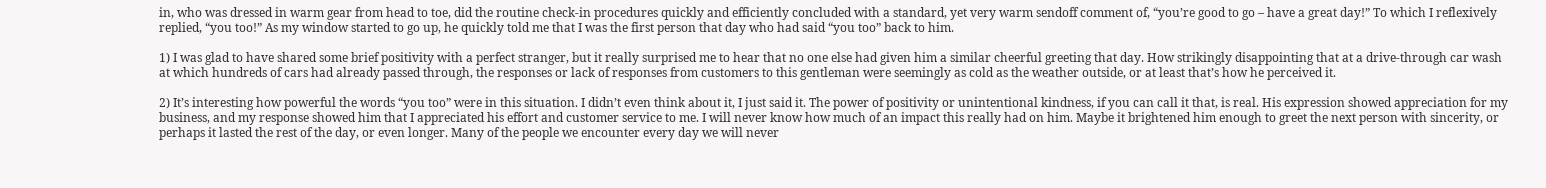in, who was dressed in warm gear from head to toe, did the routine check-in procedures quickly and efficiently concluded with a standard, yet very warm sendoff comment of, “you’re good to go – have a great day!” To which I reflexively replied, “you too!” As my window started to go up, he quickly told me that I was the first person that day who had said “you too” back to him.

1) I was glad to have shared some brief positivity with a perfect stranger, but it really surprised me to hear that no one else had given him a similar cheerful greeting that day. How strikingly disappointing that at a drive-through car wash at which hundreds of cars had already passed through, the responses or lack of responses from customers to this gentleman were seemingly as cold as the weather outside, or at least that’s how he perceived it.

2) It’s interesting how powerful the words “you too” were in this situation. I didn’t even think about it, I just said it. The power of positivity or unintentional kindness, if you can call it that, is real. His expression showed appreciation for my business, and my response showed him that I appreciated his effort and customer service to me. I will never know how much of an impact this really had on him. Maybe it brightened him enough to greet the next person with sincerity, or perhaps it lasted the rest of the day, or even longer. Many of the people we encounter every day we will never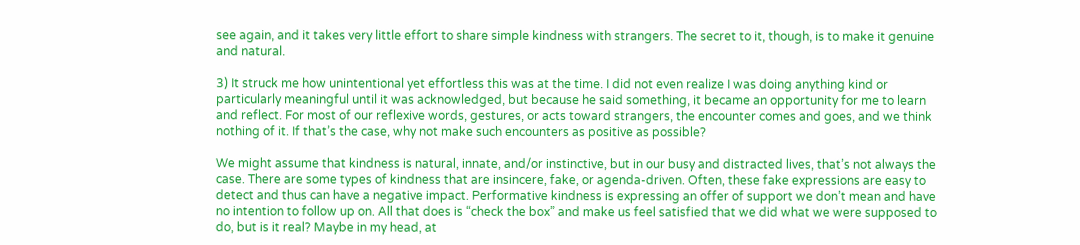see again, and it takes very little effort to share simple kindness with strangers. The secret to it, though, is to make it genuine and natural.

3) It struck me how unintentional yet effortless this was at the time. I did not even realize I was doing anything kind or particularly meaningful until it was acknowledged, but because he said something, it became an opportunity for me to learn and reflect. For most of our reflexive words, gestures, or acts toward strangers, the encounter comes and goes, and we think nothing of it. If that’s the case, why not make such encounters as positive as possible?

We might assume that kindness is natural, innate, and/or instinctive, but in our busy and distracted lives, that’s not always the case. There are some types of kindness that are insincere, fake, or agenda-driven. Often, these fake expressions are easy to detect and thus can have a negative impact. Performative kindness is expressing an offer of support we don’t mean and have no intention to follow up on. All that does is “check the box” and make us feel satisfied that we did what we were supposed to do, but is it real? Maybe in my head, at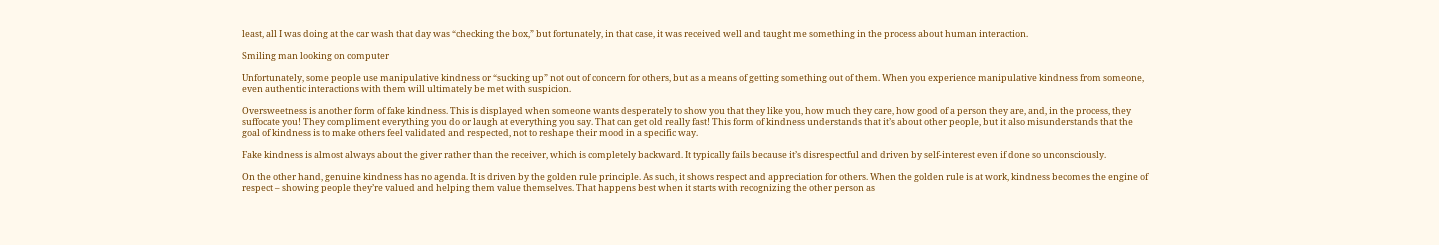least, all I was doing at the car wash that day was “checking the box,” but fortunately, in that case, it was received well and taught me something in the process about human interaction.

Smiling man looking on computer

Unfortunately, some people use manipulative kindness or “sucking up” not out of concern for others, but as a means of getting something out of them. When you experience manipulative kindness from someone, even authentic interactions with them will ultimately be met with suspicion.

Oversweetness is another form of fake kindness. This is displayed when someone wants desperately to show you that they like you, how much they care, how good of a person they are, and, in the process, they suffocate you! They compliment everything you do or laugh at everything you say. That can get old really fast! This form of kindness understands that it’s about other people, but it also misunderstands that the goal of kindness is to make others feel validated and respected, not to reshape their mood in a specific way.

Fake kindness is almost always about the giver rather than the receiver, which is completely backward. It typically fails because it’s disrespectful and driven by self-interest even if done so unconsciously.

On the other hand, genuine kindness has no agenda. It is driven by the golden rule principle. As such, it shows respect and appreciation for others. When the golden rule is at work, kindness becomes the engine of respect – showing people they’re valued and helping them value themselves. That happens best when it starts with recognizing the other person as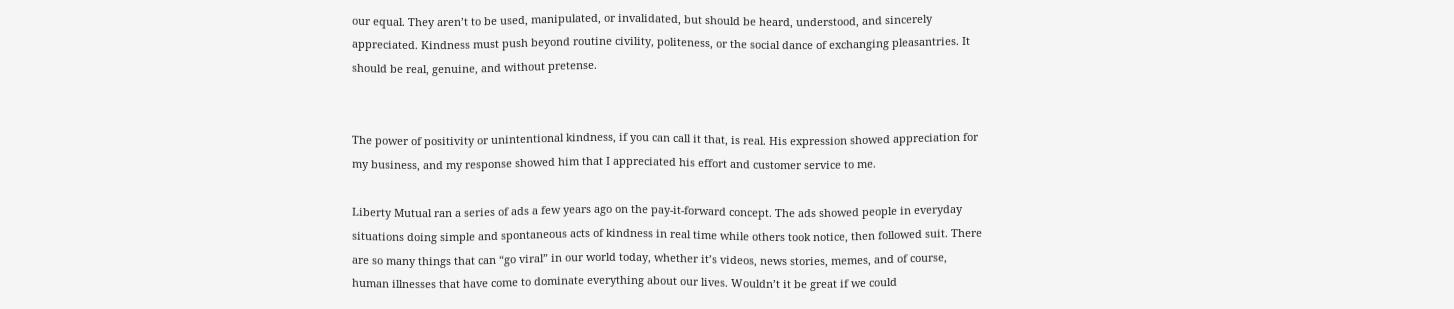our equal. They aren’t to be used, manipulated, or invalidated, but should be heard, understood, and sincerely appreciated. Kindness must push beyond routine civility, politeness, or the social dance of exchanging pleasantries. It should be real, genuine, and without pretense.


The power of positivity or unintentional kindness, if you can call it that, is real. His expression showed appreciation for my business, and my response showed him that I appreciated his effort and customer service to me.

Liberty Mutual ran a series of ads a few years ago on the pay-it-forward concept. The ads showed people in everyday situations doing simple and spontaneous acts of kindness in real time while others took notice, then followed suit. There are so many things that can “go viral” in our world today, whether it’s videos, news stories, memes, and of course, human illnesses that have come to dominate everything about our lives. Wouldn’t it be great if we could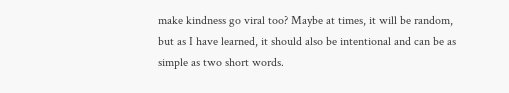make kindness go viral too? Maybe at times, it will be random, but as I have learned, it should also be intentional and can be as simple as two short words.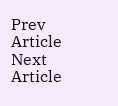Prev Article Next Article